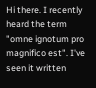Hi there. I recently heard the term "omne ignotum pro magnifico est". I've seen it written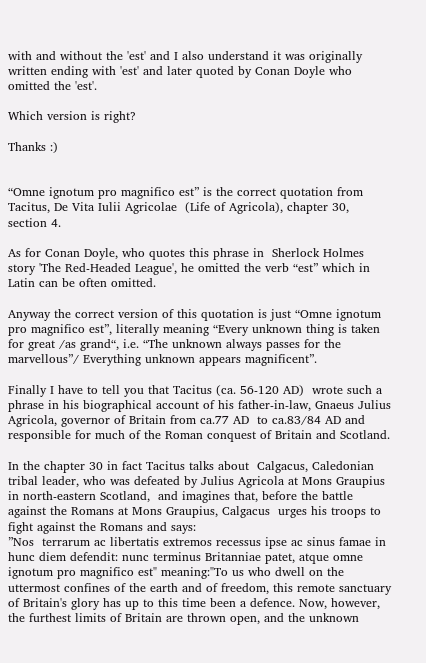with and without the 'est' and I also understand it was originally written ending with 'est' and later quoted by Conan Doyle who omitted the 'est'.

Which version is right?

Thanks :)


“Omne ignotum pro magnifico est” is the correct quotation from Tacitus, De Vita Iulii Agricolae  (Life of Agricola), chapter 30, section 4.

As for Conan Doyle, who quotes this phrase in  Sherlock Holmes story 'The Red-Headed League', he omitted the verb “est” which in Latin can be often omitted.

Anyway the correct version of this quotation is just “Omne ignotum pro magnifico est”, literally meaning “Every unknown thing is taken for great /as grand“, i.e. “The unknown always passes for the marvellous”/ Everything unknown appears magnificent”.

Finally I have to tell you that Tacitus (ca. 56-120 AD)  wrote such a phrase in his biographical account of his father-in-law, Gnaeus Julius Agricola, governor of Britain from ca.77 AD  to ca.83/84 AD and responsible for much of the Roman conquest of Britain and Scotland.

In the chapter 30 in fact Tacitus talks about  Calgacus, Caledonian tribal leader, who was defeated by Julius Agricola at Mons Graupius in north-eastern Scotland,  and imagines that, before the battle against the Romans at Mons Graupius, Calgacus  urges his troops to fight against the Romans and says:
”Nos  terrarum ac libertatis extremos recessus ipse ac sinus famae in hunc diem defendit: nunc terminus Britanniae patet, atque omne ignotum pro magnifico est" meaning:"To us who dwell on the uttermost confines of the earth and of freedom, this remote sanctuary of Britain's glory has up to this time been a defence. Now, however, the furthest limits of Britain are thrown open, and the unknown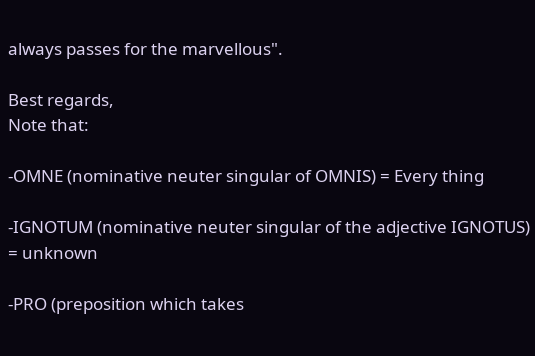always passes for the marvellous".

Best regards,
Note that:

-OMNE (nominative neuter singular of OMNIS) = Every thing

-IGNOTUM (nominative neuter singular of the adjective IGNOTUS) = unknown

-PRO (preposition which takes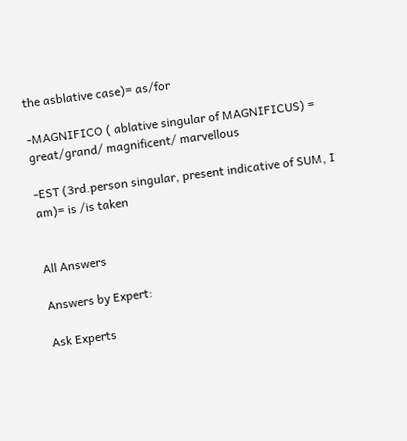the asblative case)= as/for

-MAGNIFICO ( ablative singular of MAGNIFICUS) = great/grand/ magnificent/ marvellous

-EST (3rd.person singular, present indicative of SUM, I am)= is /is taken


All Answers

Answers by Expert:

Ask Experts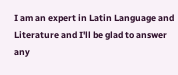I am an expert in Latin Language and Literature and I'll be glad to answer any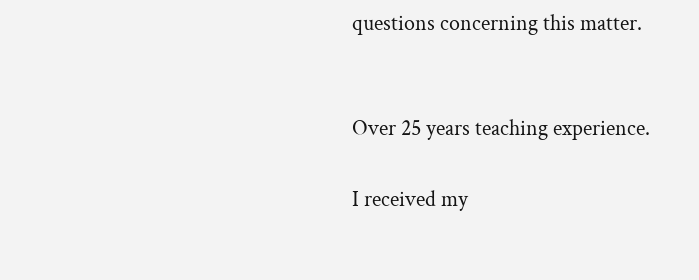questions concerning this matter.


Over 25 years teaching experience.

I received my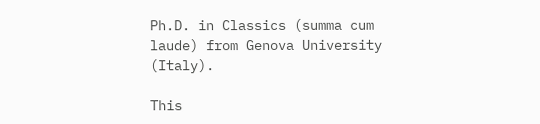Ph.D. in Classics (summa cum laude) from Genova University (Italy).

This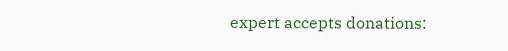expert accepts donations: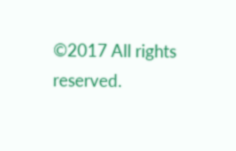©2017 All rights reserved.